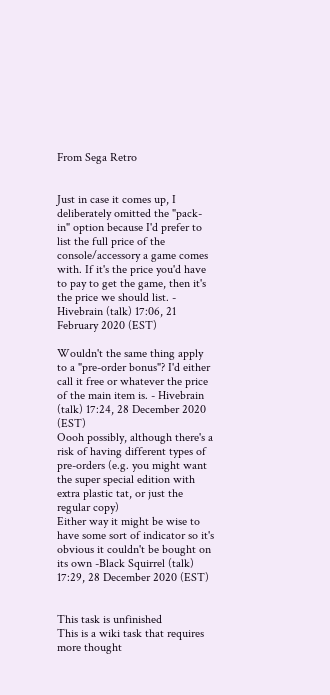From Sega Retro


Just in case it comes up, I deliberately omitted the "pack-in" option because I'd prefer to list the full price of the console/accessory a game comes with. If it's the price you'd have to pay to get the game, then it's the price we should list. - Hivebrain (talk) 17:06, 21 February 2020 (EST)

Wouldn't the same thing apply to a "pre-order bonus"? I'd either call it free or whatever the price of the main item is. - Hivebrain (talk) 17:24, 28 December 2020 (EST)
Oooh possibly, although there's a risk of having different types of pre-orders (e.g. you might want the super special edition with extra plastic tat, or just the regular copy)
Either way it might be wise to have some sort of indicator so it's obvious it couldn't be bought on its own -Black Squirrel (talk) 17:29, 28 December 2020 (EST)


This task is unfinished
This is a wiki task that requires more thought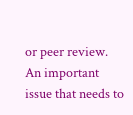or peer review. An important issue that needs to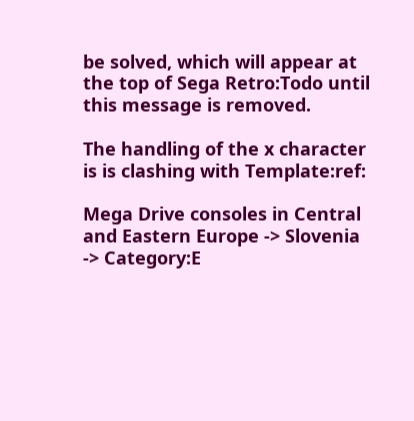be solved, which will appear at the top of Sega Retro:Todo until this message is removed.

The handling of the x character is is clashing with Template:ref:

Mega Drive consoles in Central and Eastern Europe -> Slovenia -> Category:E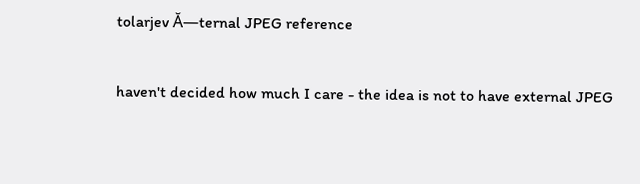tolarjev Ă—ternal JPEG reference

haven't decided how much I care - the idea is not to have external JPEG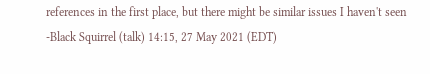references in the first place, but there might be similar issues I haven't seen -Black Squirrel (talk) 14:15, 27 May 2021 (EDT)